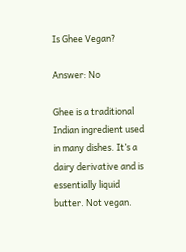Is Ghee Vegan?

Answer: No

Ghee is a traditional Indian ingredient used in many dishes. It’s a dairy derivative and is essentially liquid butter. Not vegan.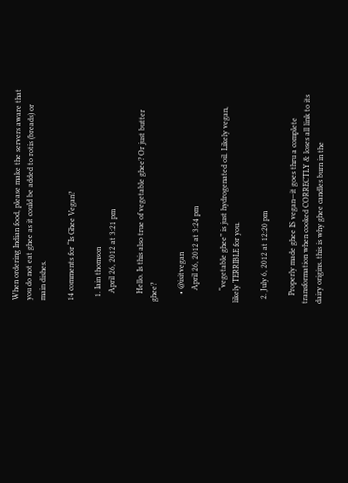When ordering Indian food, please make the servers aware that you do not eat ghee as it could be added to rotis (breads) or main dishes.

14 comments for “Is Ghee Vegan?

  1. Iain thomson
    April 26, 2012 at 3:21 pm

    Hello. Is this also true of vegetable ghee? Or just butter ghee?

    • @isitvegan
      April 26, 2012 at 3:24 pm

      “vegetable ghee” is just hydrogenated oil. Likely vegan, likely TERRIBLE for you.

  2. July 6, 2012 at 12:20 pm

    Properly made ghee IS vegan—it goes thru a complete transformation when cooked CORRECTLY & loses all link to its dairy origins..this is why ghee candles burn in the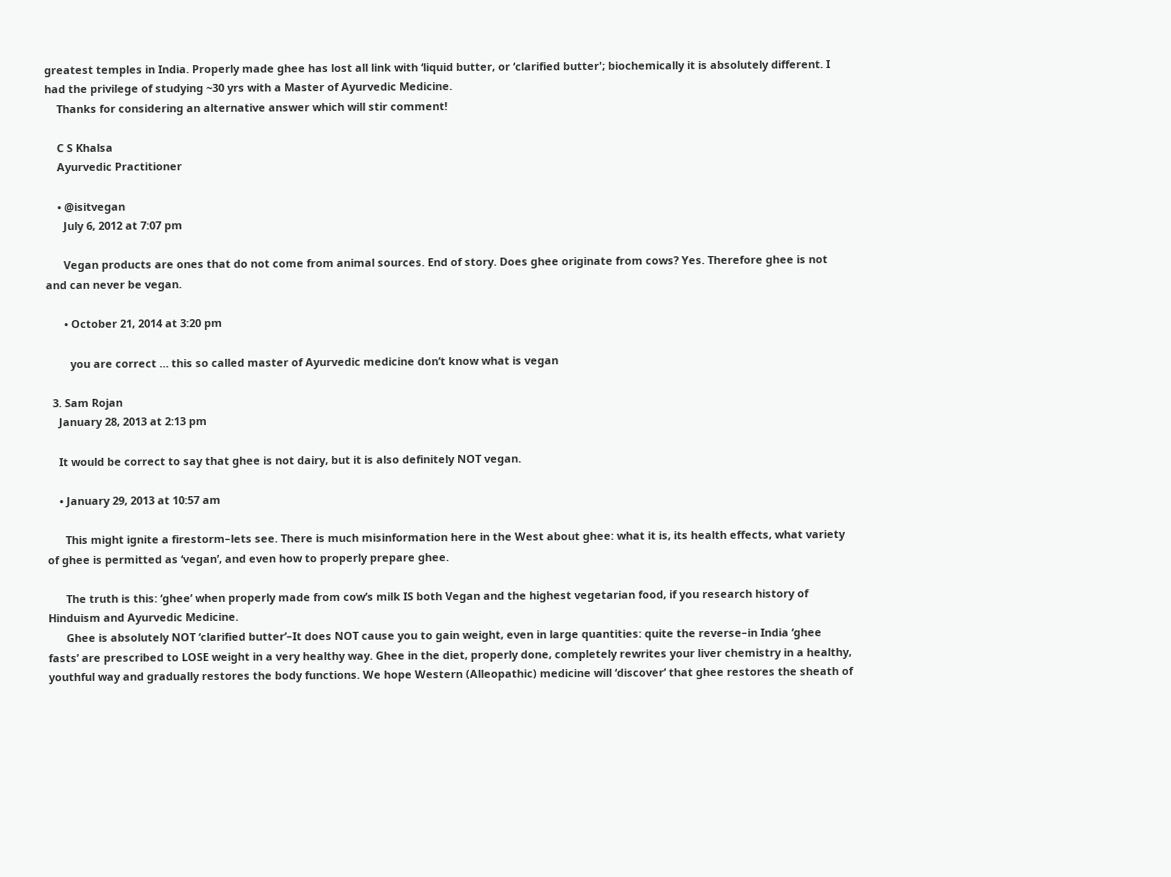greatest temples in India. Properly made ghee has lost all link with ‘liquid butter, or ‘clarified butter'; biochemically it is absolutely different. I had the privilege of studying ~30 yrs with a Master of Ayurvedic Medicine.
    Thanks for considering an alternative answer which will stir comment!

    C S Khalsa
    Ayurvedic Practitioner

    • @isitvegan
      July 6, 2012 at 7:07 pm

      Vegan products are ones that do not come from animal sources. End of story. Does ghee originate from cows? Yes. Therefore ghee is not and can never be vegan.

      • October 21, 2014 at 3:20 pm

        you are correct … this so called master of Ayurvedic medicine don’t know what is vegan

  3. Sam Rojan
    January 28, 2013 at 2:13 pm

    It would be correct to say that ghee is not dairy, but it is also definitely NOT vegan.

    • January 29, 2013 at 10:57 am

      This might ignite a firestorm–lets see. There is much misinformation here in the West about ghee: what it is, its health effects, what variety of ghee is permitted as ‘vegan’, and even how to properly prepare ghee.

      The truth is this: ‘ghee’ when properly made from cow’s milk IS both Vegan and the highest vegetarian food, if you research history of Hinduism and Ayurvedic Medicine.
      Ghee is absolutely NOT ‘clarified butter’–It does NOT cause you to gain weight, even in large quantities: quite the reverse–in India ‘ghee fasts’ are prescribed to LOSE weight in a very healthy way. Ghee in the diet, properly done, completely rewrites your liver chemistry in a healthy, youthful way and gradually restores the body functions. We hope Western (Alleopathic) medicine will ‘discover’ that ghee restores the sheath of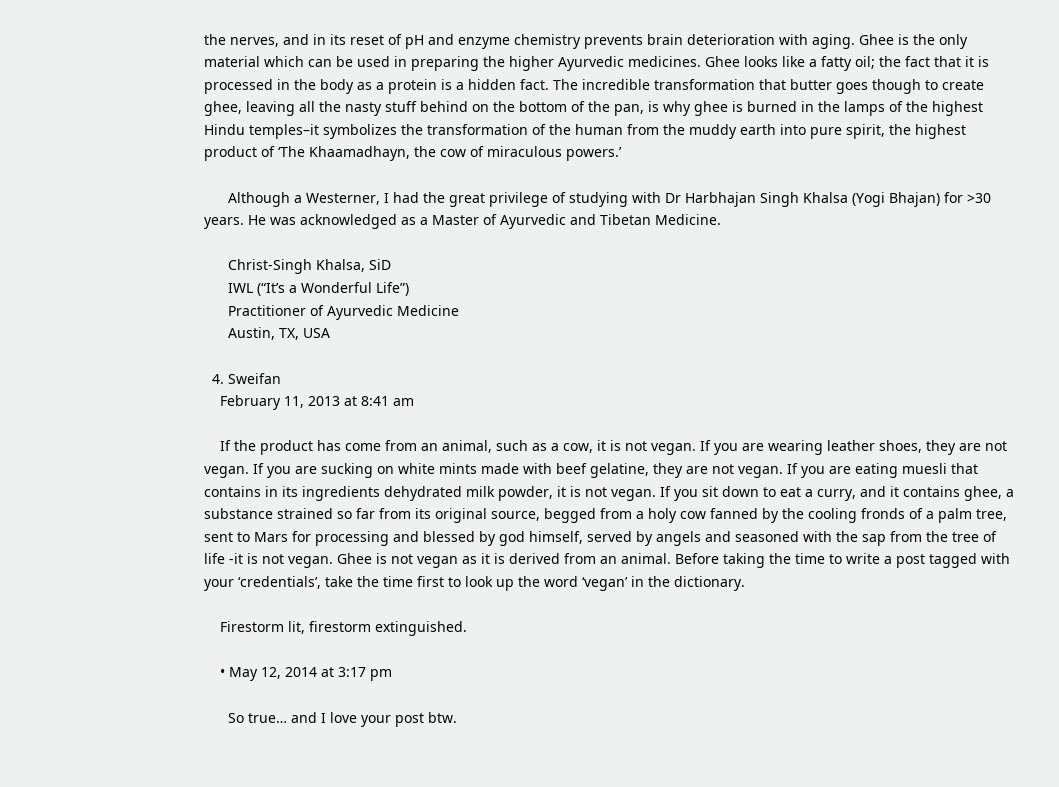the nerves, and in its reset of pH and enzyme chemistry prevents brain deterioration with aging. Ghee is the only material which can be used in preparing the higher Ayurvedic medicines. Ghee looks like a fatty oil; the fact that it is processed in the body as a protein is a hidden fact. The incredible transformation that butter goes though to create ghee, leaving all the nasty stuff behind on the bottom of the pan, is why ghee is burned in the lamps of the highest Hindu temples–it symbolizes the transformation of the human from the muddy earth into pure spirit, the highest product of ‘The Khaamadhayn, the cow of miraculous powers.’

      Although a Westerner, I had the great privilege of studying with Dr Harbhajan Singh Khalsa (Yogi Bhajan) for >30 years. He was acknowledged as a Master of Ayurvedic and Tibetan Medicine.

      Christ-Singh Khalsa, SiD
      IWL (“It’s a Wonderful Life”)
      Practitioner of Ayurvedic Medicine
      Austin, TX, USA

  4. Sweifan
    February 11, 2013 at 8:41 am

    If the product has come from an animal, such as a cow, it is not vegan. If you are wearing leather shoes, they are not vegan. If you are sucking on white mints made with beef gelatine, they are not vegan. If you are eating muesli that contains in its ingredients dehydrated milk powder, it is not vegan. If you sit down to eat a curry, and it contains ghee, a substance strained so far from its original source, begged from a holy cow fanned by the cooling fronds of a palm tree, sent to Mars for processing and blessed by god himself, served by angels and seasoned with the sap from the tree of life -it is not vegan. Ghee is not vegan as it is derived from an animal. Before taking the time to write a post tagged with your ‘credentials’, take the time first to look up the word ‘vegan’ in the dictionary.

    Firestorm lit, firestorm extinguished.

    • May 12, 2014 at 3:17 pm

      So true… and I love your post btw.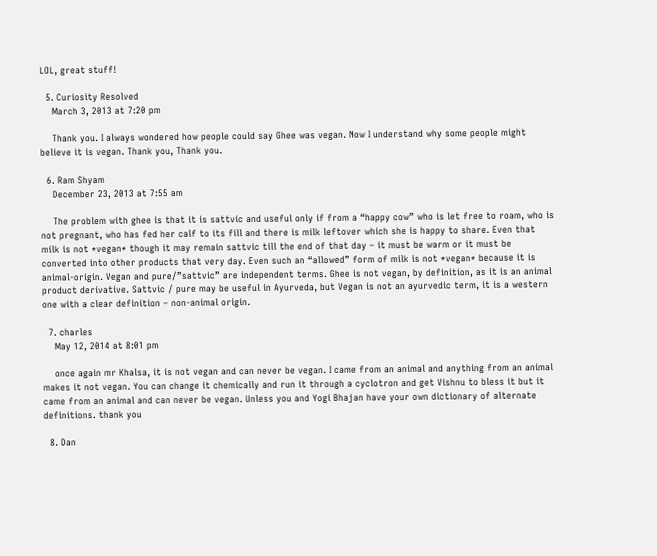LOL, great stuff!

  5. Curiosity Resolved
    March 3, 2013 at 7:20 pm

    Thank you. I always wondered how people could say Ghee was vegan. Now I understand why some people might believe it is vegan. Thank you, Thank you.

  6. Ram Shyam
    December 23, 2013 at 7:55 am

    The problem with ghee is that it is sattvic and useful only if from a “happy cow” who is let free to roam, who is not pregnant, who has fed her calf to its fill and there is milk leftover which she is happy to share. Even that milk is not *vegan* though it may remain sattvic till the end of that day – it must be warm or it must be converted into other products that very day. Even such an “allowed” form of milk is not *vegan* because it is animal-origin. Vegan and pure/”sattvic” are independent terms. Ghee is not vegan, by definition, as it is an animal product derivative. Sattvic / pure may be useful in Ayurveda, but Vegan is not an ayurvedic term, it is a western one with a clear definition – non-animal origin.

  7. charles
    May 12, 2014 at 8:01 pm

    once again mr Khalsa, it is not vegan and can never be vegan. I came from an animal and anything from an animal makes it not vegan. You can change it chemically and run it through a cyclotron and get Vishnu to bless it but it came from an animal and can never be vegan. Unless you and Yogi Bhajan have your own dictionary of alternate definitions. thank you

  8. Dan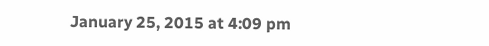January 25, 2015 at 4:09 pm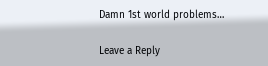Damn 1st world problems…

Leave a Reply